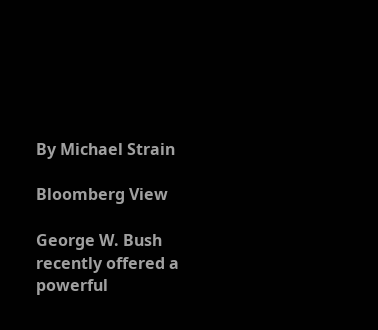By Michael Strain

Bloomberg View

George W. Bush recently offered a powerful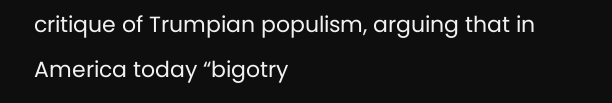critique of Trumpian populism, arguing that in America today “bigotry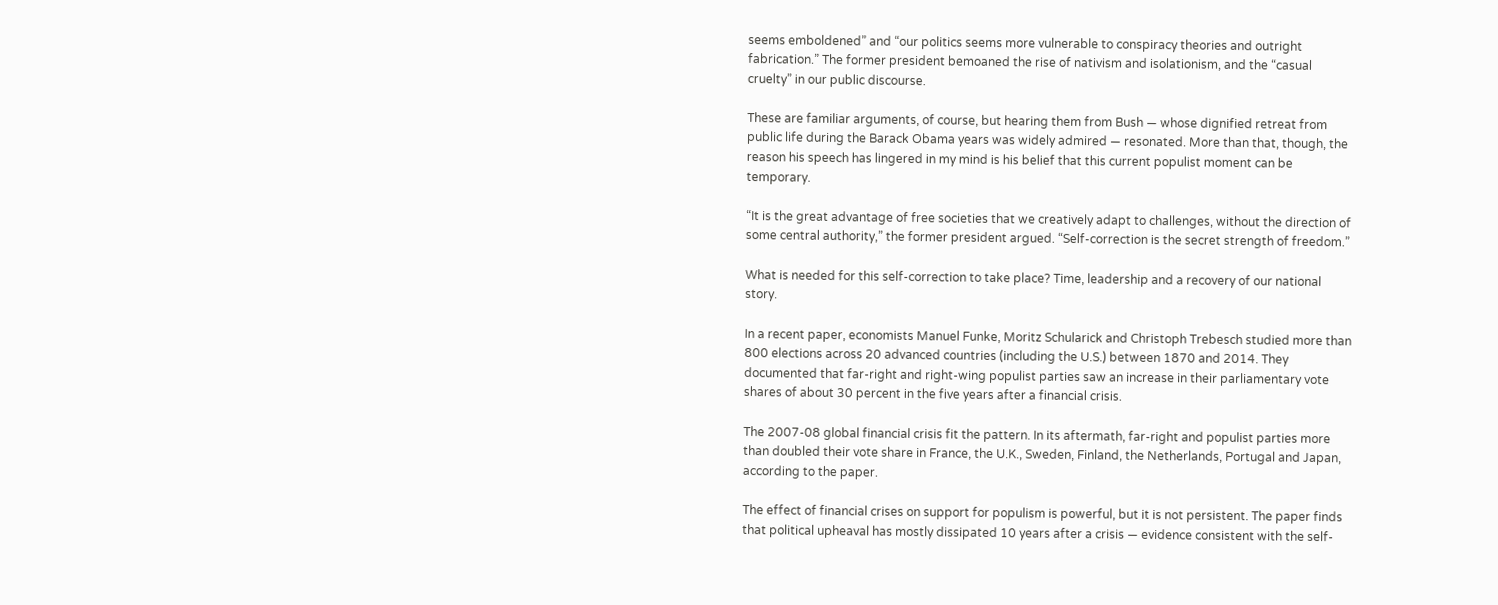seems emboldened” and “our politics seems more vulnerable to conspiracy theories and outright fabrication.” The former president bemoaned the rise of nativism and isolationism, and the “casual cruelty” in our public discourse.

These are familiar arguments, of course, but hearing them from Bush — whose dignified retreat from public life during the Barack Obama years was widely admired — resonated. More than that, though, the reason his speech has lingered in my mind is his belief that this current populist moment can be temporary.

“It is the great advantage of free societies that we creatively adapt to challenges, without the direction of some central authority,” the former president argued. “Self-correction is the secret strength of freedom.”

What is needed for this self-correction to take place? Time, leadership and a recovery of our national story.

In a recent paper, economists Manuel Funke, Moritz Schularick and Christoph Trebesch studied more than 800 elections across 20 advanced countries (including the U.S.) between 1870 and 2014. They documented that far-right and right-wing populist parties saw an increase in their parliamentary vote shares of about 30 percent in the five years after a financial crisis.

The 2007-08 global financial crisis fit the pattern. In its aftermath, far-right and populist parties more than doubled their vote share in France, the U.K., Sweden, Finland, the Netherlands, Portugal and Japan, according to the paper.

The effect of financial crises on support for populism is powerful, but it is not persistent. The paper finds that political upheaval has mostly dissipated 10 years after a crisis — evidence consistent with the self-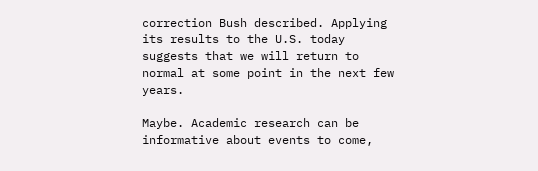correction Bush described. Applying its results to the U.S. today suggests that we will return to normal at some point in the next few years.

Maybe. Academic research can be informative about events to come,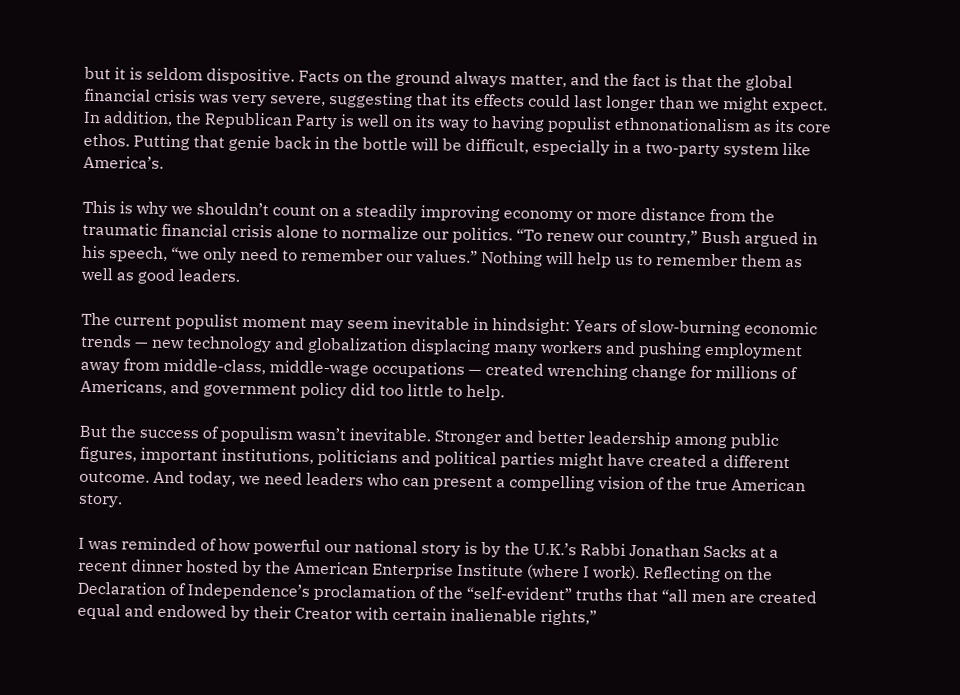but it is seldom dispositive. Facts on the ground always matter, and the fact is that the global financial crisis was very severe, suggesting that its effects could last longer than we might expect. In addition, the Republican Party is well on its way to having populist ethnonationalism as its core ethos. Putting that genie back in the bottle will be difficult, especially in a two-party system like America’s.

This is why we shouldn’t count on a steadily improving economy or more distance from the traumatic financial crisis alone to normalize our politics. “To renew our country,” Bush argued in his speech, “we only need to remember our values.” Nothing will help us to remember them as well as good leaders.

The current populist moment may seem inevitable in hindsight: Years of slow-burning economic trends — new technology and globalization displacing many workers and pushing employment away from middle-class, middle-wage occupations — created wrenching change for millions of Americans, and government policy did too little to help.

But the success of populism wasn’t inevitable. Stronger and better leadership among public figures, important institutions, politicians and political parties might have created a different outcome. And today, we need leaders who can present a compelling vision of the true American story.

I was reminded of how powerful our national story is by the U.K.’s Rabbi Jonathan Sacks at a recent dinner hosted by the American Enterprise Institute (where I work). Reflecting on the Declaration of Independence’s proclamation of the “self-evident” truths that “all men are created equal and endowed by their Creator with certain inalienable rights,”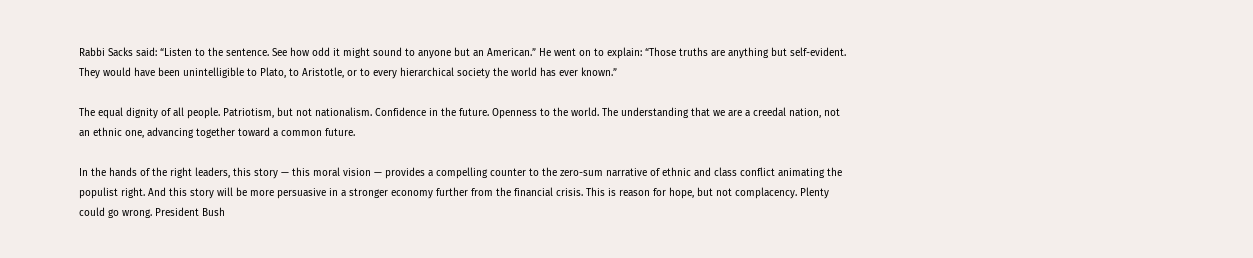Rabbi Sacks said: “Listen to the sentence. See how odd it might sound to anyone but an American.” He went on to explain: “Those truths are anything but self-evident. They would have been unintelligible to Plato, to Aristotle, or to every hierarchical society the world has ever known.”

The equal dignity of all people. Patriotism, but not nationalism. Confidence in the future. Openness to the world. The understanding that we are a creedal nation, not an ethnic one, advancing together toward a common future.

In the hands of the right leaders, this story — this moral vision — provides a compelling counter to the zero-sum narrative of ethnic and class conflict animating the populist right. And this story will be more persuasive in a stronger economy further from the financial crisis. This is reason for hope, but not complacency. Plenty could go wrong. President Bush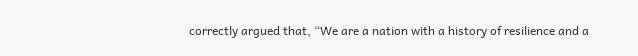correctly argued that, “We are a nation with a history of resilience and a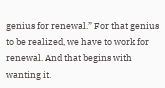genius for renewal.” For that genius to be realized, we have to work for renewal. And that begins with wanting it.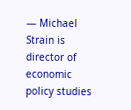— Michael Strain is director of economic policy studies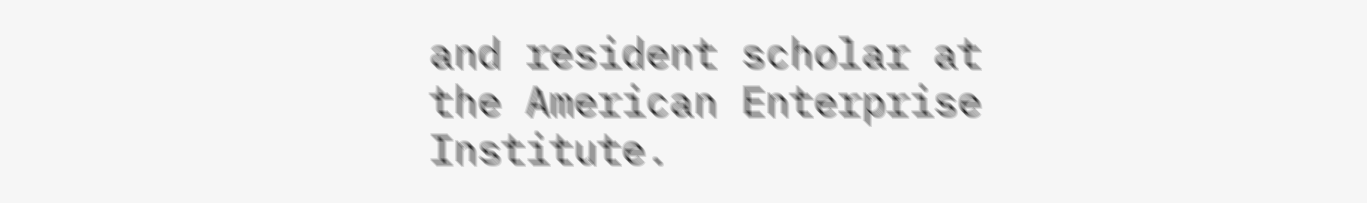and resident scholar at the American Enterprise Institute.